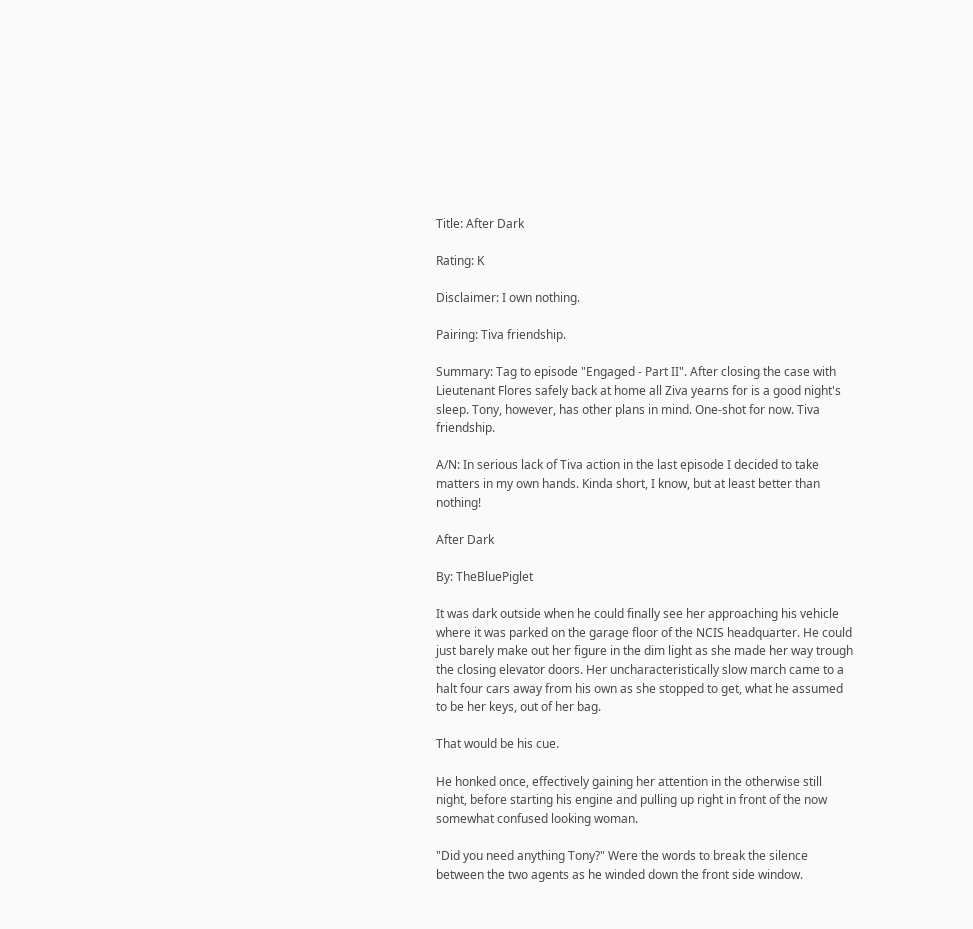Title: After Dark

Rating: K

Disclaimer: I own nothing.

Pairing: Tiva friendship.

Summary: Tag to episode "Engaged - Part II". After closing the case with Lieutenant Flores safely back at home all Ziva yearns for is a good night's sleep. Tony, however, has other plans in mind. One-shot for now. Tiva friendship.

A/N: In serious lack of Tiva action in the last episode I decided to take matters in my own hands. Kinda short, I know, but at least better than nothing!

After Dark

By: TheBluePiglet

It was dark outside when he could finally see her approaching his vehicle where it was parked on the garage floor of the NCIS headquarter. He could just barely make out her figure in the dim light as she made her way trough the closing elevator doors. Her uncharacteristically slow march came to a halt four cars away from his own as she stopped to get, what he assumed to be her keys, out of her bag.

That would be his cue.

He honked once, effectively gaining her attention in the otherwise still night, before starting his engine and pulling up right in front of the now somewhat confused looking woman.

"Did you need anything Tony?" Were the words to break the silence between the two agents as he winded down the front side window.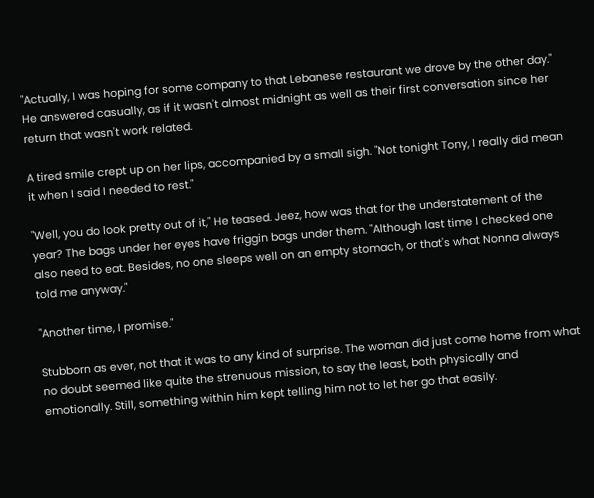"Actually, I was hoping for some company to that Lebanese restaurant we drove by the other day." He answered casually, as if it wasn't almost midnight as well as their first conversation since her return that wasn't work related.

A tired smile crept up on her lips, accompanied by a small sigh. "Not tonight Tony, I really did mean it when I said I needed to rest."

"Well, you do look pretty out of it," He teased. Jeez, how was that for the understatement of the year? The bags under her eyes have friggin bags under them. "Although last time I checked one also need to eat. Besides, no one sleeps well on an empty stomach, or that's what Nonna always told me anyway."

"Another time, I promise."

Stubborn as ever, not that it was to any kind of surprise. The woman did just come home from what no doubt seemed like quite the strenuous mission, to say the least, both physically and emotionally. Still, something within him kept telling him not to let her go that easily.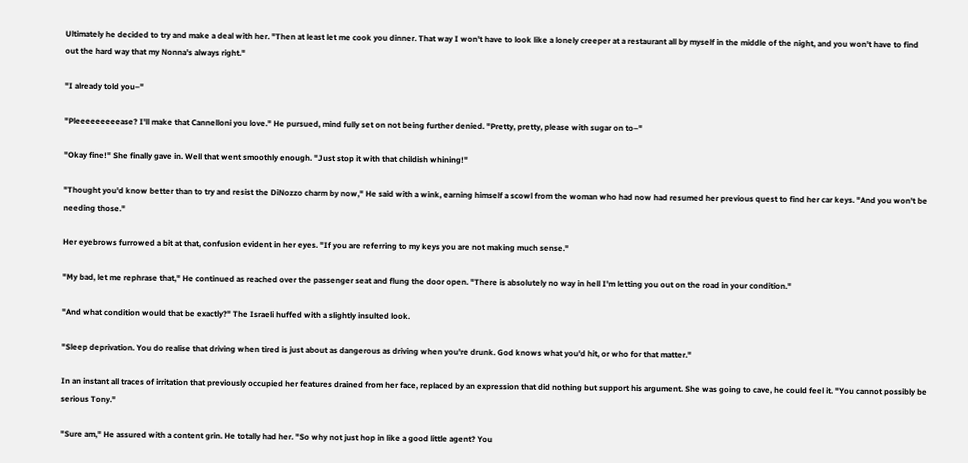Ultimately he decided to try and make a deal with her. "Then at least let me cook you dinner. That way I won't have to look like a lonely creeper at a restaurant all by myself in the middle of the night, and you won't have to find out the hard way that my Nonna's always right."

"I already told you–"

"Pleeeeeeeeease? I'll make that Cannelloni you love." He pursued, mind fully set on not being further denied. "Pretty, pretty, please with sugar on to–"

"Okay fine!" She finally gave in. Well that went smoothly enough. "Just stop it with that childish whining!"

"Thought you'd know better than to try and resist the DiNozzo charm by now," He said with a wink, earning himself a scowl from the woman who had now had resumed her previous quest to find her car keys. "And you won't be needing those."

Her eyebrows furrowed a bit at that, confusion evident in her eyes. "If you are referring to my keys you are not making much sense."

"My bad, let me rephrase that," He continued as reached over the passenger seat and flung the door open. "There is absolutely no way in hell I'm letting you out on the road in your condition."

"And what condition would that be exactly?" The Israeli huffed with a slightly insulted look.

"Sleep deprivation. You do realise that driving when tired is just about as dangerous as driving when you're drunk. God knows what you'd hit, or who for that matter."

In an instant all traces of irritation that previously occupied her features drained from her face, replaced by an expression that did nothing but support his argument. She was going to cave, he could feel it. "You cannot possibly be serious Tony."

"Sure am," He assured with a content grin. He totally had her. "So why not just hop in like a good little agent? You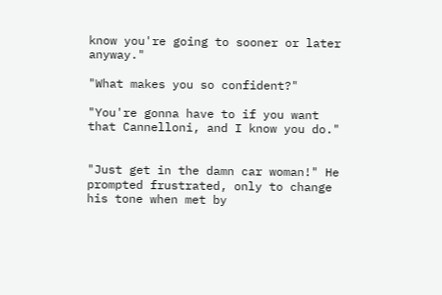know you're going to sooner or later anyway."

"What makes you so confident?"

"You're gonna have to if you want that Cannelloni, and I know you do."


"Just get in the damn car woman!" He prompted frustrated, only to change his tone when met by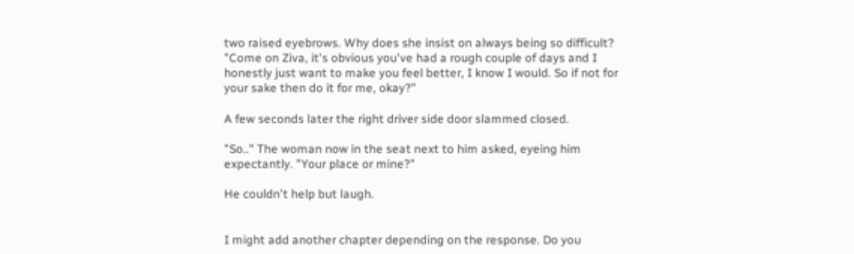two raised eyebrows. Why does she insist on always being so difficult? "Come on Ziva, it's obvious you've had a rough couple of days and I honestly just want to make you feel better, I know I would. So if not for your sake then do it for me, okay?"

A few seconds later the right driver side door slammed closed.

"So.." The woman now in the seat next to him asked, eyeing him expectantly. "Your place or mine?"

He couldn't help but laugh.


I might add another chapter depending on the response. Do you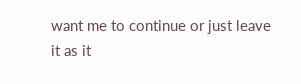want me to continue or just leave it as it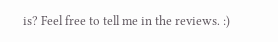is? Feel free to tell me in the reviews. :)